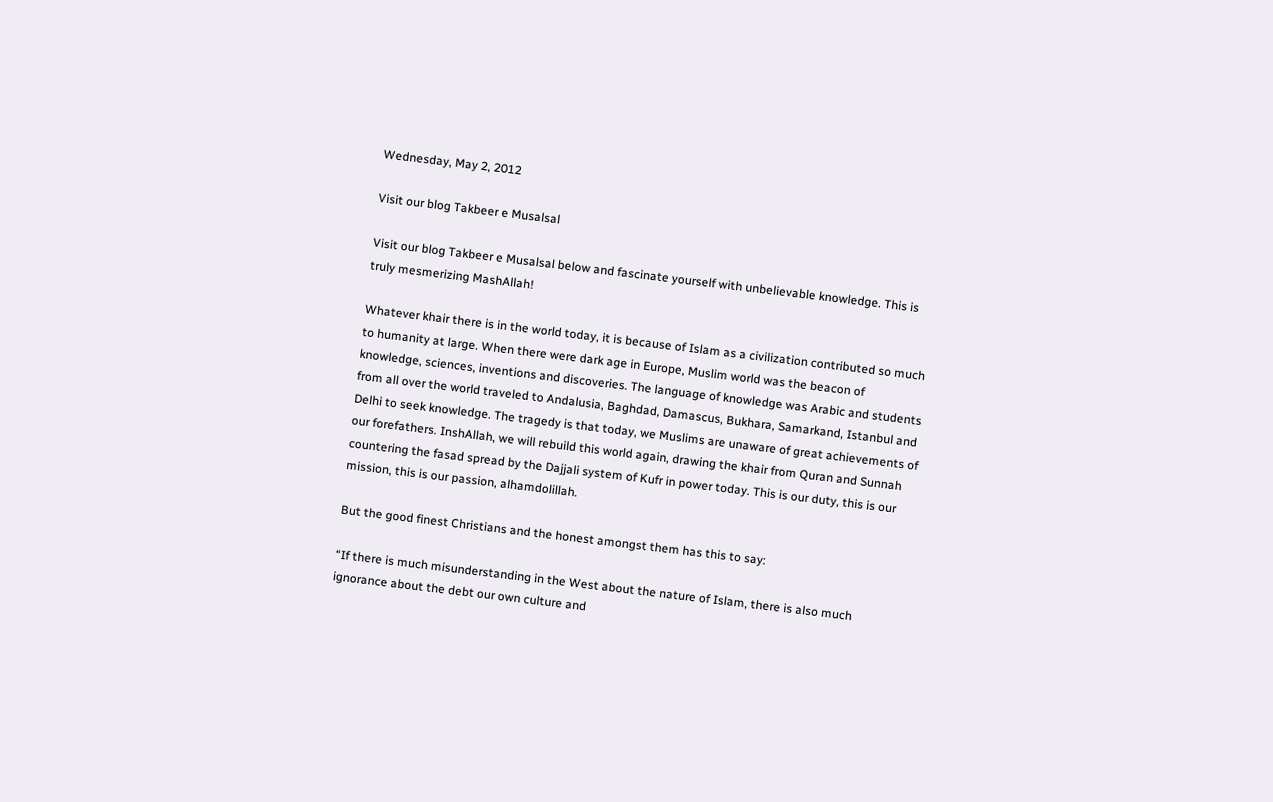Wednesday, May 2, 2012

Visit our blog Takbeer e Musalsal

Visit our blog Takbeer e Musalsal below and fascinate yourself with unbelievable knowledge. This is truly mesmerizing MashAllah!

Whatever khair there is in the world today, it is because of Islam as a civilization contributed so much to humanity at large. When there were dark age in Europe, Muslim world was the beacon of knowledge, sciences, inventions and discoveries. The language of knowledge was Arabic and students from all over the world traveled to Andalusia, Baghdad, Damascus, Bukhara, Samarkand, Istanbul and Delhi to seek knowledge. The tragedy is that today, we Muslims are unaware of great achievements of our forefathers. InshAllah, we will rebuild this world again, drawing the khair from Quran and Sunnah countering the fasad spread by the Dajjali system of Kufr in power today. This is our duty, this is our mission, this is our passion, alhamdolillah.

But the good finest Christians and the honest amongst them has this to say:

“If there is much misunderstanding in the West about the nature of Islam, there is also much ignorance about the debt our own culture and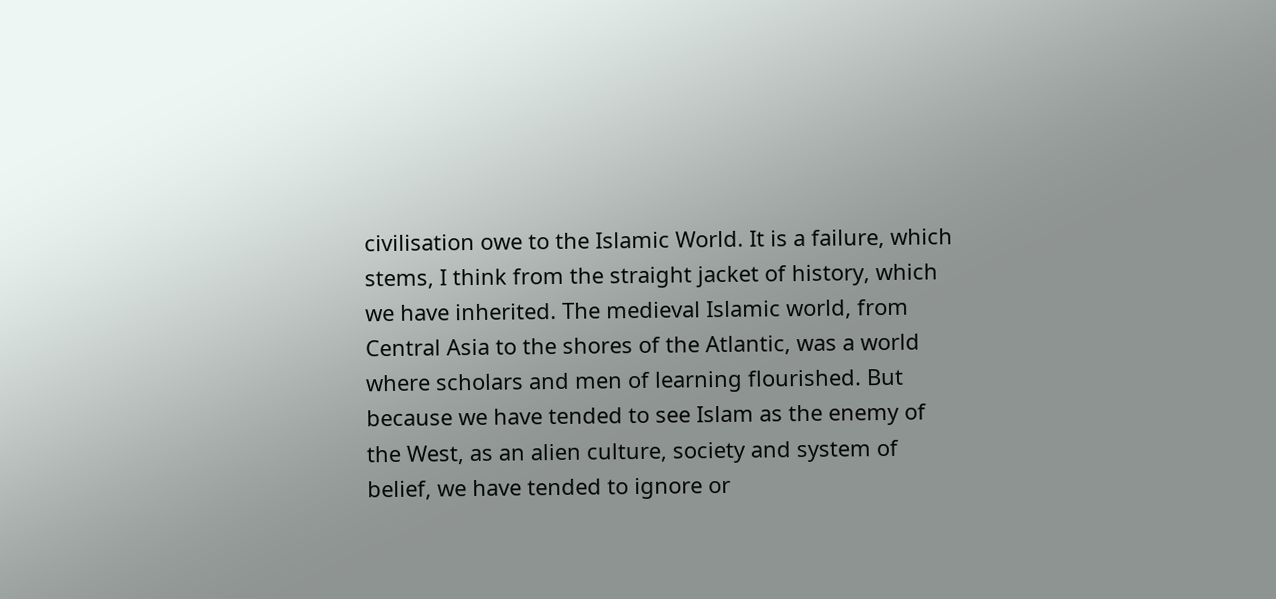civilisation owe to the Islamic World. It is a failure, which stems, I think from the straight jacket of history, which we have inherited. The medieval Islamic world, from Central Asia to the shores of the Atlantic, was a world where scholars and men of learning flourished. But because we have tended to see Islam as the enemy of the West, as an alien culture, society and system of belief, we have tended to ignore or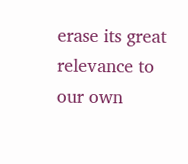erase its great relevance to our own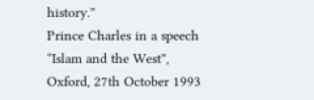history.”
Prince Charles in a speech “Islam and the West”, Oxford, 27th October 1993